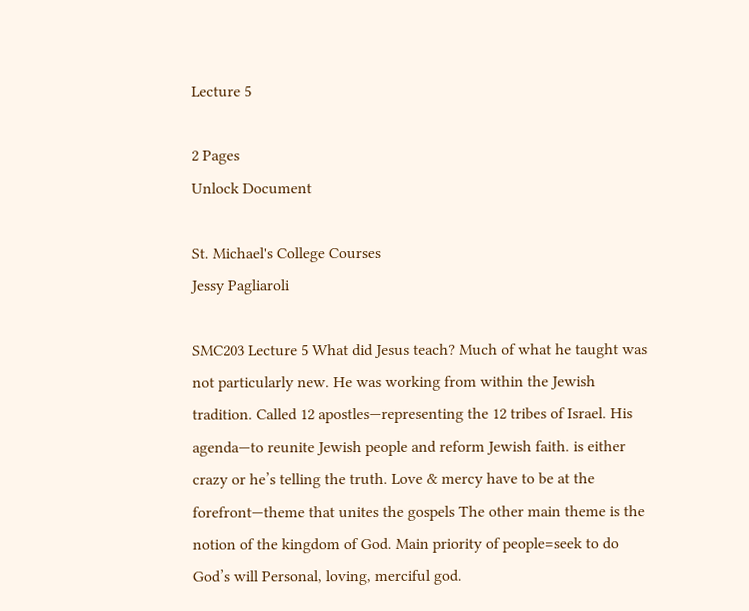Lecture 5

2 Pages
Unlock Document

St. Michael's College Courses
Jessy Pagliaroli

SMC203 Lecture 5 What did Jesus teach? Much of what he taught was not particularly new. He was working from within the Jewish tradition. Called 12 apostles—representing the 12 tribes of Israel. His agenda—to reunite Jewish people and reform Jewish faith. is either crazy or he’s telling the truth. Love & mercy have to be at the forefront—theme that unites the gospels The other main theme is the notion of the kingdom of God. Main priority of people=seek to do God’s will Personal, loving, merciful god.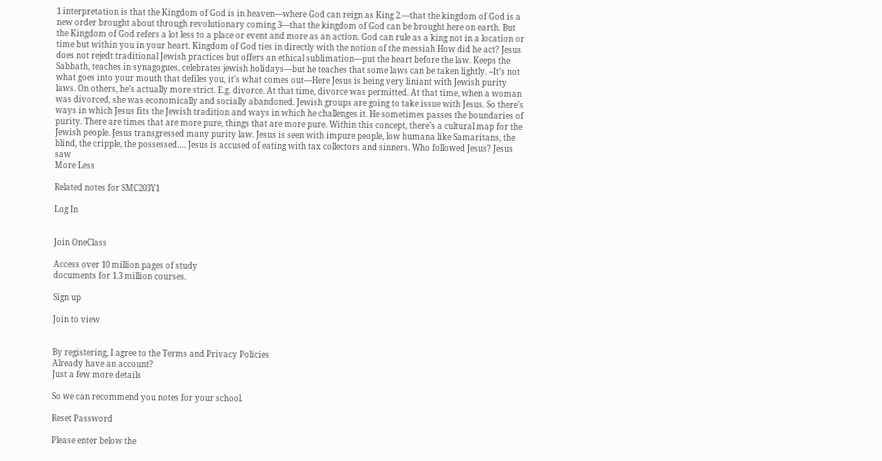1 interpretation is that the Kingdom of God is in heaven—where God can reign as King 2.—that the kingdom of God is a new order brought about through revolutionary coming 3—that the kingdom of God can be brought here on earth. But the Kingdom of God refers a lot less to a place or event and more as an action. God can rule as a king not in a location or time but within you in your heart. Kingdom of God ties in directly with the notion of the messiah How did he act? Jesus does not rejedt traditional Jewish practices but offers an ethical sublimation—put the heart before the law. Keeps the Sabbath, teaches in synagogues, celebrates jewish holidays—but he teaches that some laws can be taken lightly. --It’s not what goes into your mouth that defiles you, it’s what comes out—Here Jesus is being very liniant with Jewish purity laws. On others, he’s actually more strict. E.g. divorce. At that time, divorce was permitted. At that time, when a woman was divorced, she was economically and socially abandoned. Jewish groups are going to take issue with Jesus. So there’s ways in which Jesus fits the Jewish tradition and ways in which he challenges it. He sometimes passes the boundaries of purity. There are times that are more pure, things that are more pure. Within this concept, there’s a cultural map for the Jewish people. Jesus transgressed many purity law. Jesus is seen with impure people, low humana like Samaritans, the blind, the cripple, the possessed…. Jesus is accused of eating with tax collectors and sinners. Who followed Jesus? Jesus saw
More Less

Related notes for SMC203Y1

Log In


Join OneClass

Access over 10 million pages of study
documents for 1.3 million courses.

Sign up

Join to view


By registering, I agree to the Terms and Privacy Policies
Already have an account?
Just a few more details

So we can recommend you notes for your school.

Reset Password

Please enter below the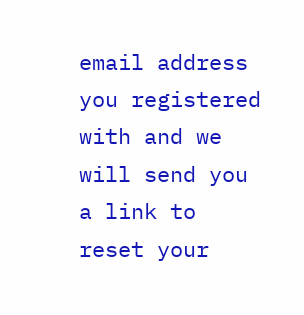email address you registered with and we will send you a link to reset your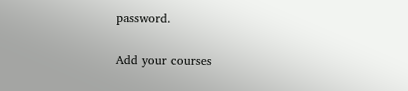password.

Add your courses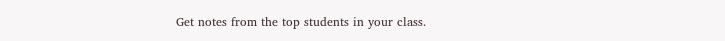Get notes from the top students in your class.